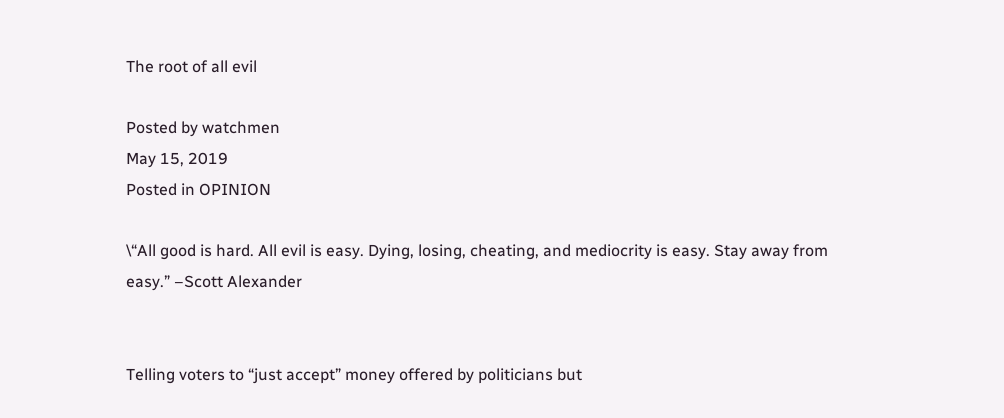The root of all evil

Posted by watchmen
May 15, 2019
Posted in OPINION

\“All good is hard. All evil is easy. Dying, losing, cheating, and mediocrity is easy. Stay away from easy.” –Scott Alexander


Telling voters to “just accept” money offered by politicians but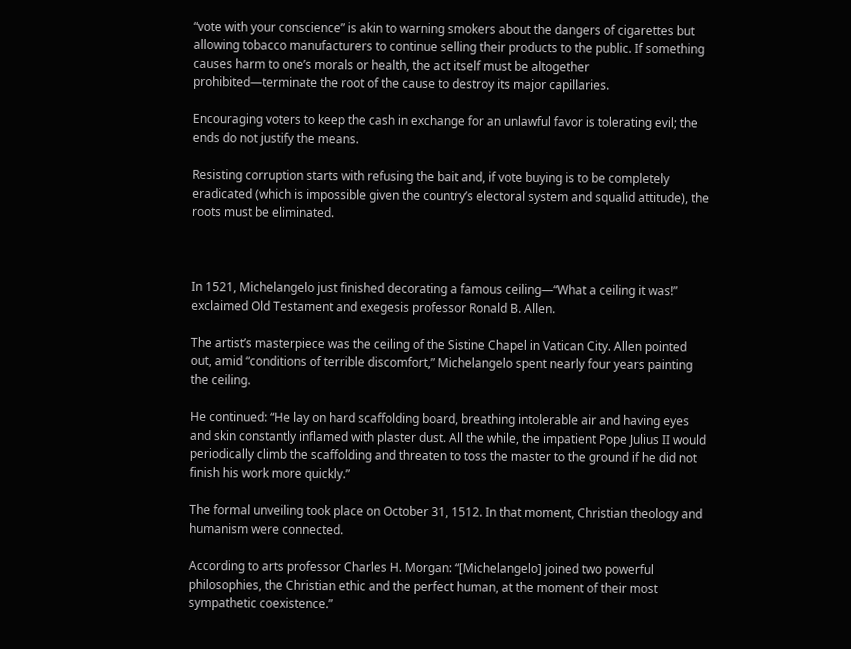“vote with your conscience” is akin to warning smokers about the dangers of cigarettes but allowing tobacco manufacturers to continue selling their products to the public. If something causes harm to one’s morals or health, the act itself must be altogether prohibited—terminate the root of the cause to destroy its major capillaries.

Encouraging voters to keep the cash in exchange for an unlawful favor is tolerating evil; the ends do not justify the means.

Resisting corruption starts with refusing the bait and, if vote buying is to be completely eradicated (which is impossible given the country’s electoral system and squalid attitude), the roots must be eliminated.



In 1521, Michelangelo just finished decorating a famous ceiling—“What a ceiling it was!” exclaimed Old Testament and exegesis professor Ronald B. Allen.

The artist’s masterpiece was the ceiling of the Sistine Chapel in Vatican City. Allen pointed out, amid “conditions of terrible discomfort,” Michelangelo spent nearly four years painting the ceiling.

He continued: “He lay on hard scaffolding board, breathing intolerable air and having eyes and skin constantly inflamed with plaster dust. All the while, the impatient Pope Julius II would periodically climb the scaffolding and threaten to toss the master to the ground if he did not finish his work more quickly.”

The formal unveiling took place on October 31, 1512. In that moment, Christian theology and humanism were connected.

According to arts professor Charles H. Morgan: “[Michelangelo] joined two powerful philosophies, the Christian ethic and the perfect human, at the moment of their most sympathetic coexistence.”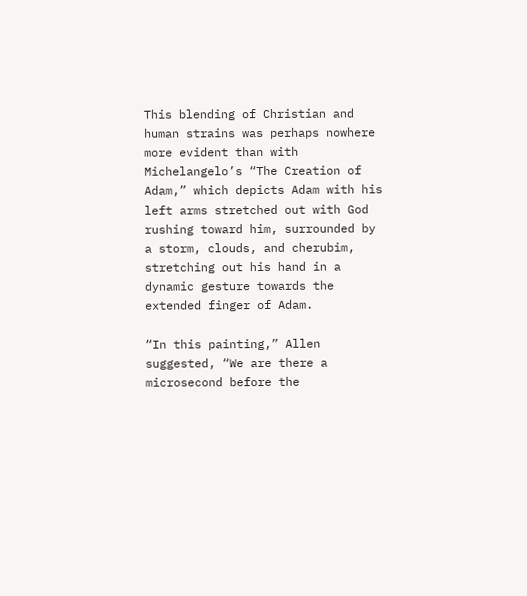This blending of Christian and human strains was perhaps nowhere more evident than with Michelangelo’s “The Creation of Adam,” which depicts Adam with his left arms stretched out with God rushing toward him, surrounded by a storm, clouds, and cherubim, stretching out his hand in a dynamic gesture towards the extended finger of Adam.

“In this painting,” Allen suggested, “We are there a microsecond before the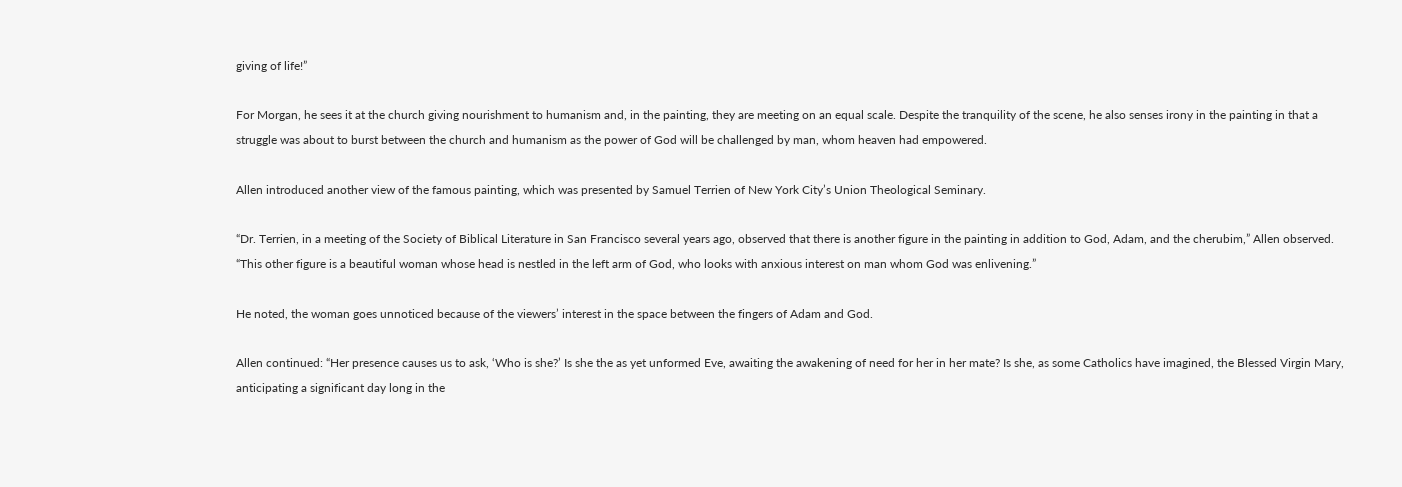giving of life!”

For Morgan, he sees it at the church giving nourishment to humanism and, in the painting, they are meeting on an equal scale. Despite the tranquility of the scene, he also senses irony in the painting in that a struggle was about to burst between the church and humanism as the power of God will be challenged by man, whom heaven had empowered.

Allen introduced another view of the famous painting, which was presented by Samuel Terrien of New York City’s Union Theological Seminary.

“Dr. Terrien, in a meeting of the Society of Biblical Literature in San Francisco several years ago, observed that there is another figure in the painting in addition to God, Adam, and the cherubim,” Allen observed. “This other figure is a beautiful woman whose head is nestled in the left arm of God, who looks with anxious interest on man whom God was enlivening.”

He noted, the woman goes unnoticed because of the viewers’ interest in the space between the fingers of Adam and God.

Allen continued: “Her presence causes us to ask, ‘Who is she?’ Is she the as yet unformed Eve, awaiting the awakening of need for her in her mate? Is she, as some Catholics have imagined, the Blessed Virgin Mary, anticipating a significant day long in the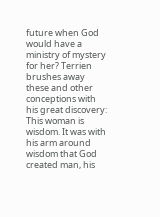future when God would have a ministry of mystery for her? Terrien brushes away these and other conceptions with his great discovery: This woman is wisdom. It was with his arm around wisdom that God created man, his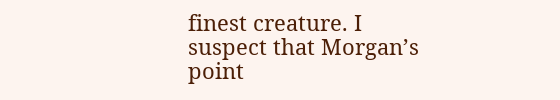finest creature. I suspect that Morgan’s point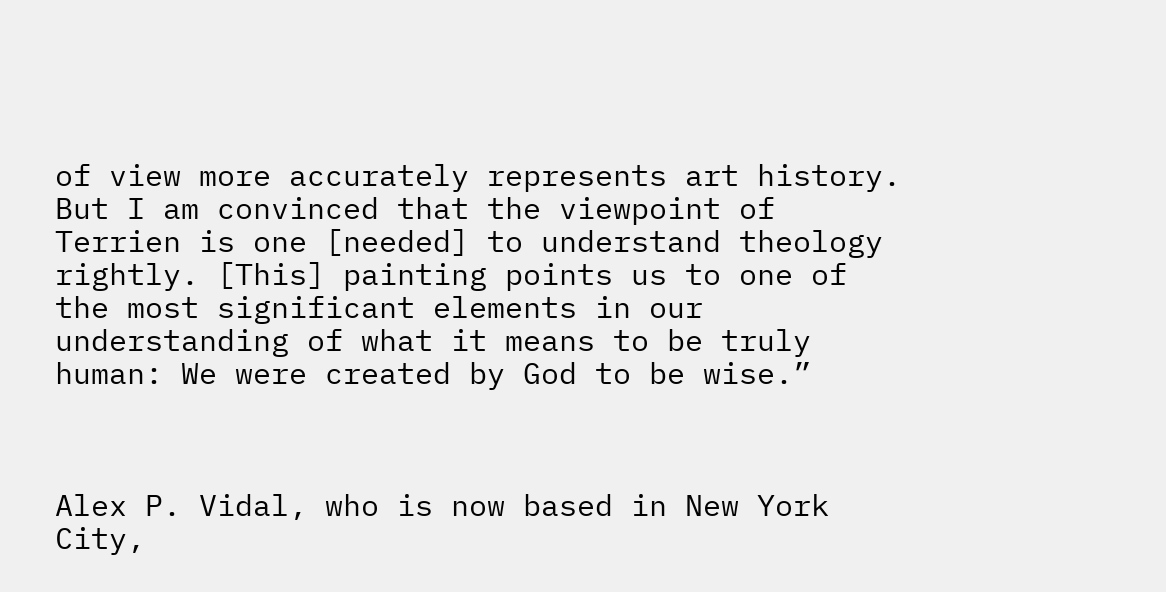of view more accurately represents art history. But I am convinced that the viewpoint of Terrien is one [needed] to understand theology rightly. [This] painting points us to one of the most significant elements in our understanding of what it means to be truly human: We were created by God to be wise.”



Alex P. Vidal, who is now based in New York City,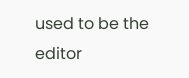used to be the editor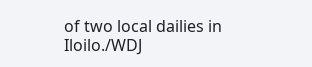of two local dailies in Iloilo./WDJ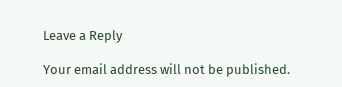Leave a Reply

Your email address will not be published.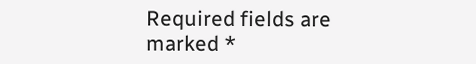Required fields are marked *